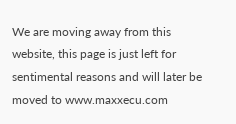We are moving away from this website, this page is just left for sentimental reasons and will later be moved to www.maxxecu.com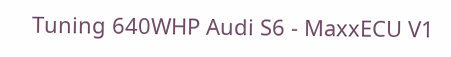Tuning 640WHP Audi S6 - MaxxECU V1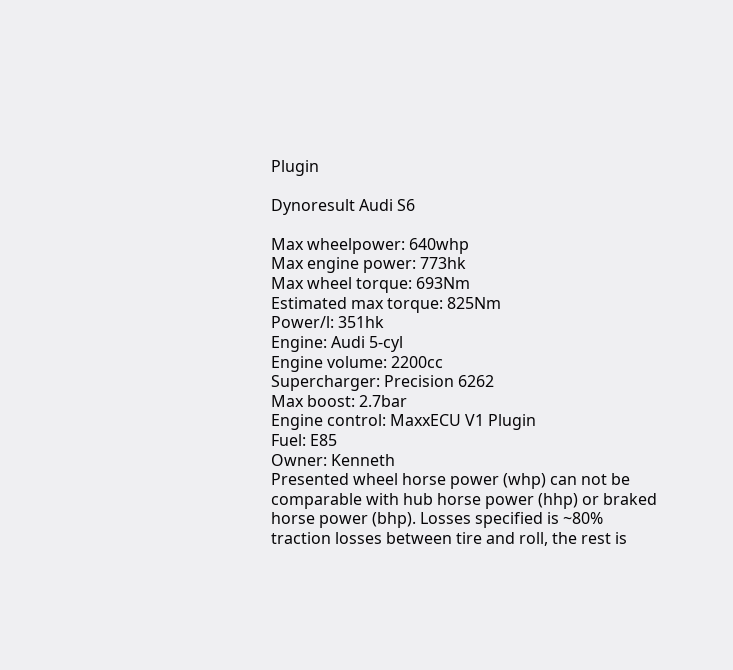Plugin

Dynoresult Audi S6

Max wheelpower: 640whp
Max engine power: 773hk
Max wheel torque: 693Nm
Estimated max torque: 825Nm
Power/l: 351hk
Engine: Audi 5-cyl
Engine volume: 2200cc
Supercharger: Precision 6262
Max boost: 2.7bar
Engine control: MaxxECU V1 Plugin
Fuel: E85
Owner: Kenneth
Presented wheel horse power (whp) can not be comparable with hub horse power (hhp) or braked horse power (bhp). Losses specified is ~80% traction losses between tire and roll, the rest is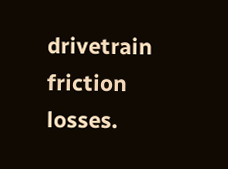drivetrain friction losses.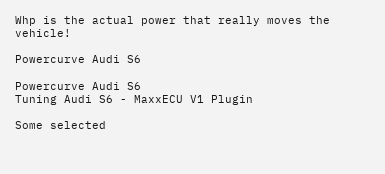Whp is the actual power that really moves the vehicle!

Powercurve Audi S6

Powercurve Audi S6
Tuning Audi S6 - MaxxECU V1 Plugin

Some selected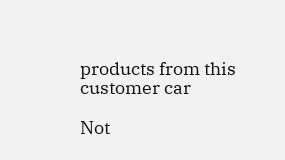products from this customer car

Not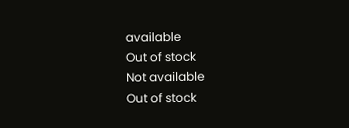available
Out of stock
Not available
Out of stock